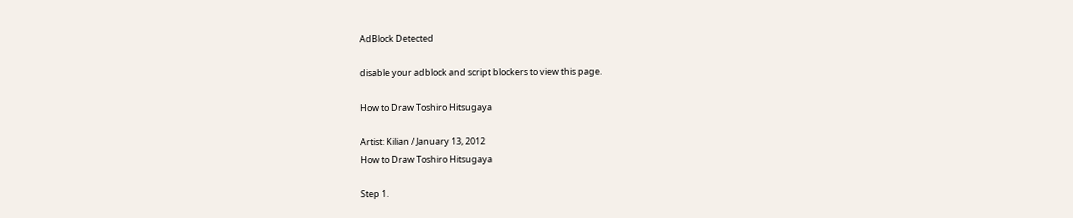AdBlock Detected

disable your adblock and script blockers to view this page.

How to Draw Toshiro Hitsugaya

Artist: Kilian / January 13, 2012
How to Draw Toshiro Hitsugaya

Step 1.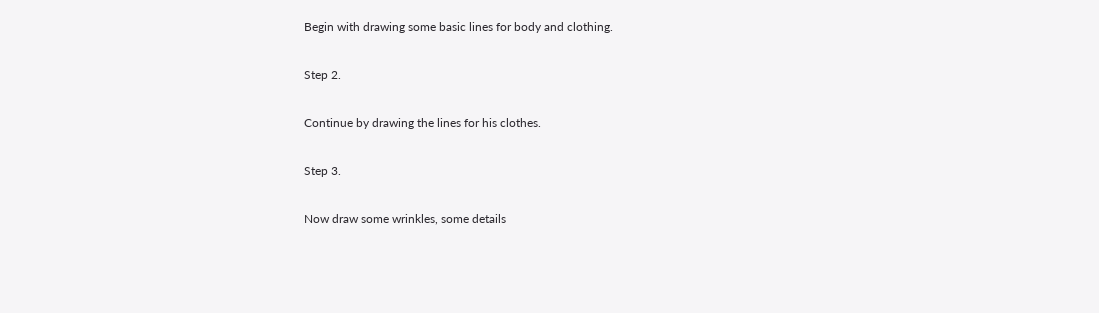Begin with drawing some basic lines for body and clothing.

Step 2.

Continue by drawing the lines for his clothes.

Step 3.

Now draw some wrinkles, some details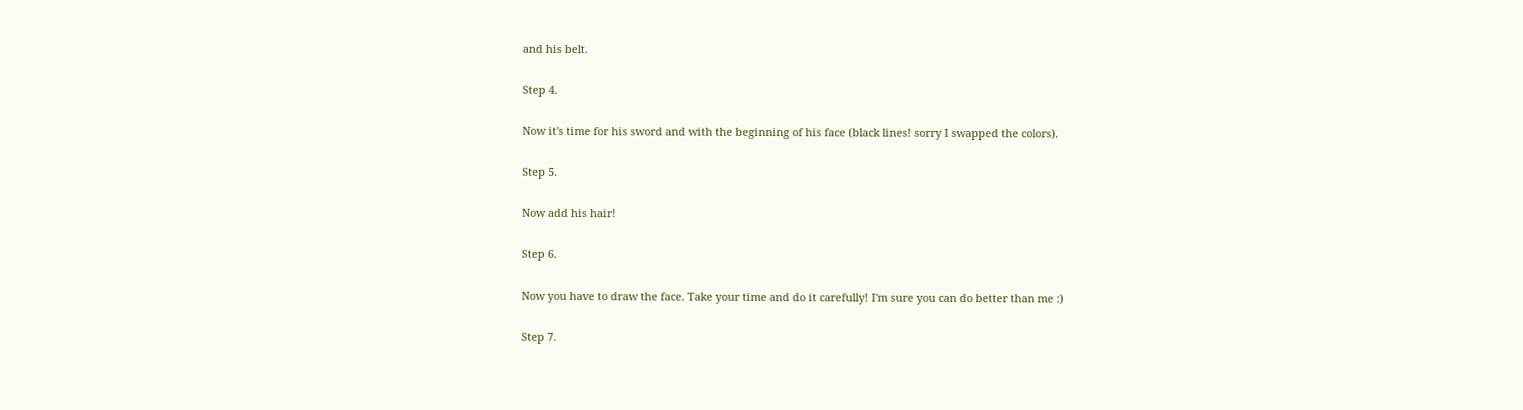and his belt.

Step 4.

Now it's time for his sword and with the beginning of his face (black lines! sorry I swapped the colors).

Step 5.

Now add his hair!

Step 6.

Now you have to draw the face. Take your time and do it carefully! I'm sure you can do better than me :)

Step 7.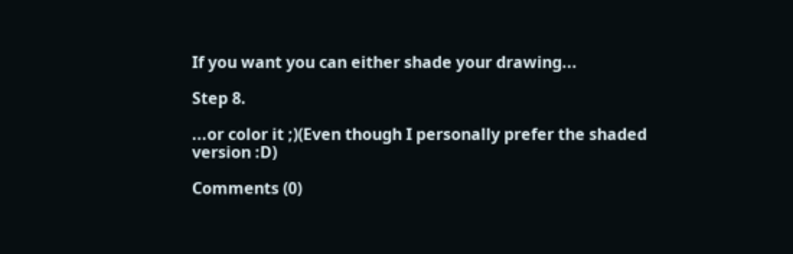If you want you can either shade your drawing...

Step 8.

...or color it ;)(Even though I personally prefer the shaded version :D)

Comments (0)